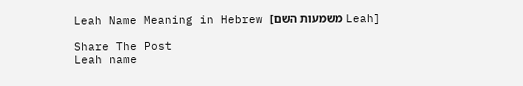Leah Name Meaning in Hebrew [משמעות השם Leah]

Share The Post
Leah name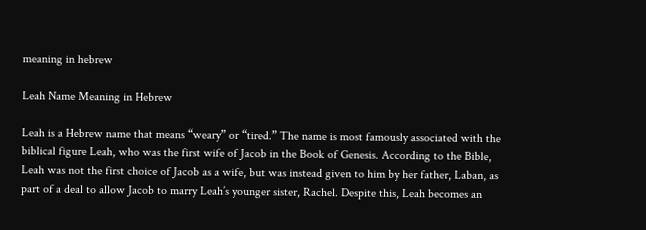meaning in hebrew

Leah Name Meaning in Hebrew

Leah is a Hebrew name that means “weary” or “tired.” The name is most famously associated with the biblical figure Leah, who was the first wife of Jacob in the Book of Genesis. According to the Bible, Leah was not the first choice of Jacob as a wife, but was instead given to him by her father, Laban, as part of a deal to allow Jacob to marry Leah’s younger sister, Rachel. Despite this, Leah becomes an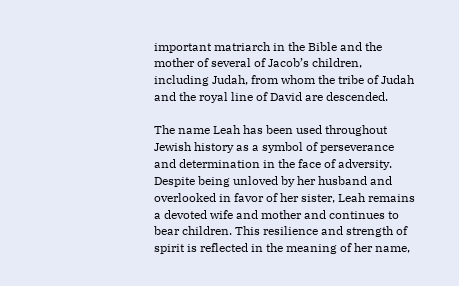important matriarch in the Bible and the mother of several of Jacob’s children, including Judah, from whom the tribe of Judah and the royal line of David are descended.

The name Leah has been used throughout Jewish history as a symbol of perseverance and determination in the face of adversity. Despite being unloved by her husband and overlooked in favor of her sister, Leah remains a devoted wife and mother and continues to bear children. This resilience and strength of spirit is reflected in the meaning of her name,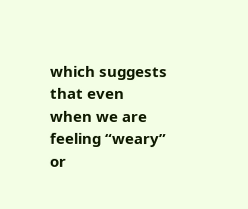which suggests that even when we are feeling “weary” or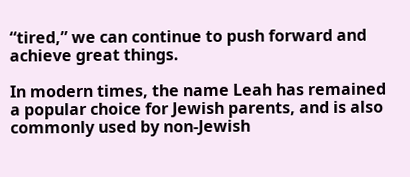“tired,” we can continue to push forward and achieve great things.

In modern times, the name Leah has remained a popular choice for Jewish parents, and is also commonly used by non-Jewish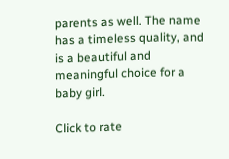parents as well. The name has a timeless quality, and is a beautiful and meaningful choice for a baby girl.

Click to rate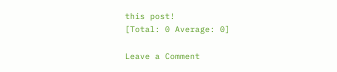this post!
[Total: 0 Average: 0]

Leave a Comment